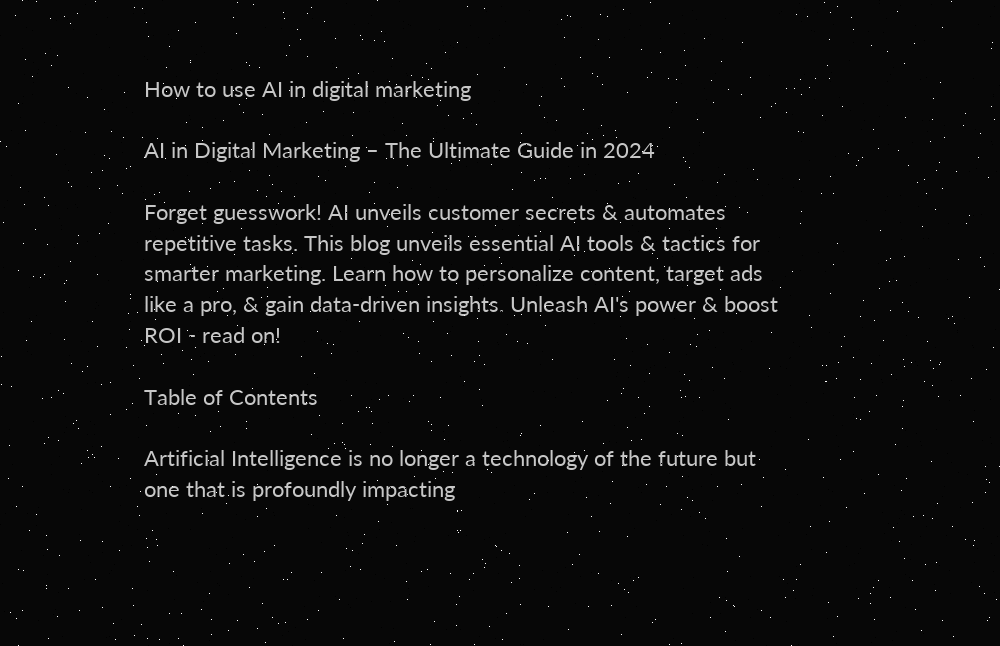How to use AI in digital marketing

AI in Digital Marketing – The Ultimate Guide in 2024

Forget guesswork! AI unveils customer secrets & automates repetitive tasks. This blog unveils essential AI tools & tactics for smarter marketing. Learn how to personalize content, target ads like a pro, & gain data-driven insights. Unleash AI's power & boost ROI - read on!

Table of Contents

Artificial Intelligence is no longer a technology of the future but one that is profoundly impacting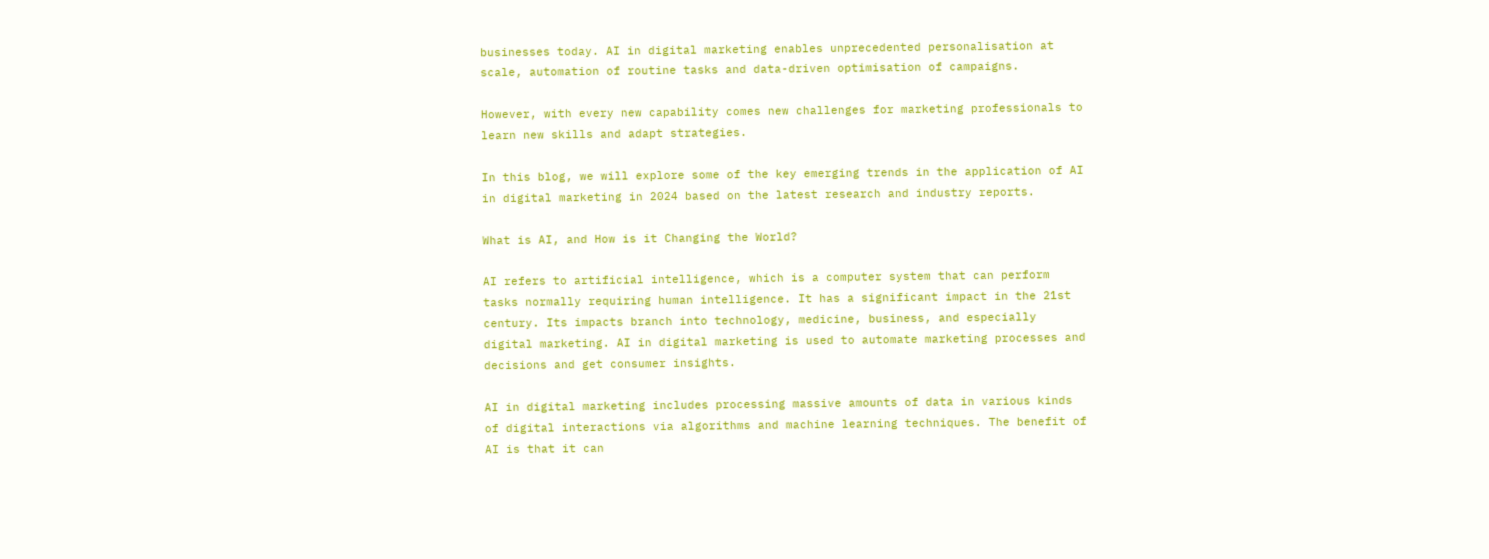businesses today. AI in digital marketing enables unprecedented personalisation at scale, automation of routine tasks and data-driven optimisation of campaigns.

However, with every new capability comes new challenges for marketing professionals to learn new skills and adapt strategies.

In this blog, we will explore some of the key emerging trends in the application of AI in digital marketing in 2024 based on the latest research and industry reports.

What is AI, and How is it Changing the World?

AI refers to artificial intelligence, which is a computer system that can perform tasks normally requiring human intelligence. It has a significant impact in the 21st century. Its impacts branch into technology, medicine, business, and especially digital marketing. AI in digital marketing is used to automate marketing processes and decisions and get consumer insights.

AI in digital marketing includes processing massive amounts of data in various kinds of digital interactions via algorithms and machine learning techniques. The benefit of AI is that it can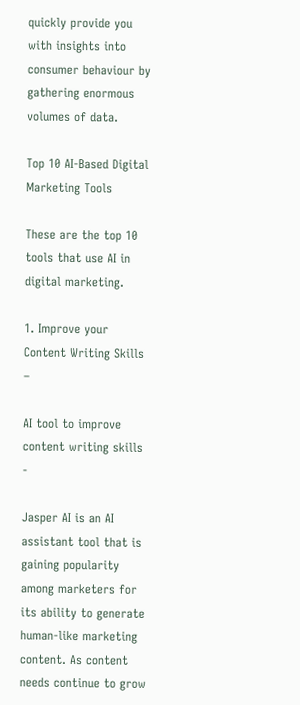quickly provide you with insights into consumer behaviour by gathering enormous volumes of data.

Top 10 AI-Based Digital Marketing Tools

These are the top 10 tools that use AI in digital marketing.

1. Improve your Content Writing Skills –

AI tool to improve content writing skills -

Jasper AI is an AI assistant tool that is gaining popularity among marketers for its ability to generate human-like marketing content. As content needs continue to grow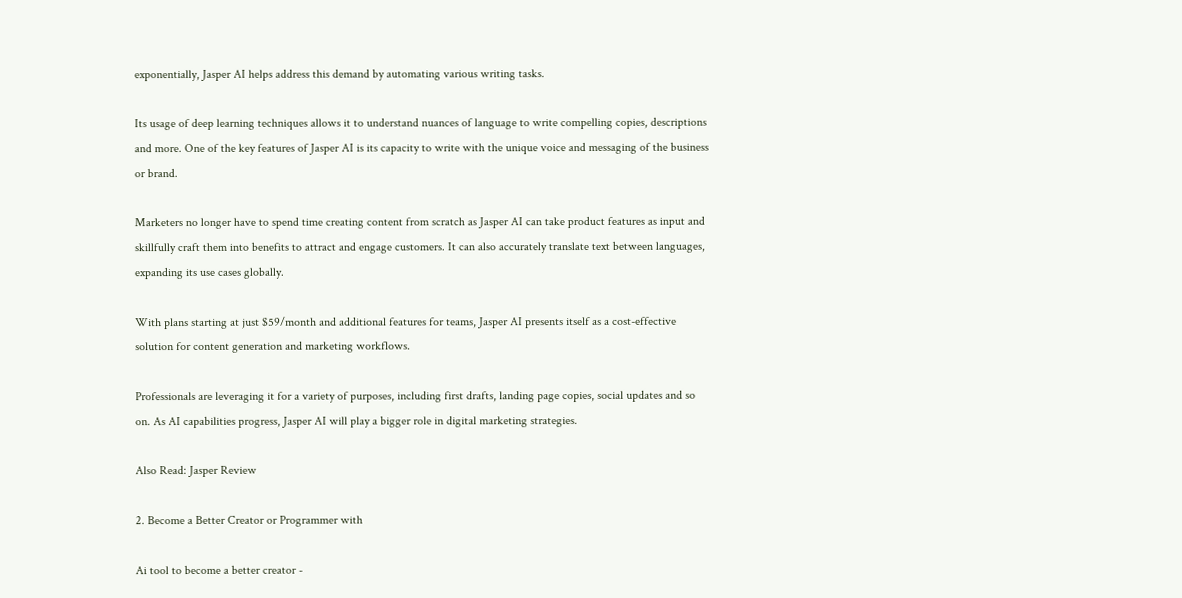exponentially, Jasper AI helps address this demand by automating various writing tasks.

Its usage of deep learning techniques allows it to understand nuances of language to write compelling copies, descriptions and more. One of the key features of Jasper AI is its capacity to write with the unique voice and messaging of the business or brand.

Marketers no longer have to spend time creating content from scratch as Jasper AI can take product features as input and skillfully craft them into benefits to attract and engage customers. It can also accurately translate text between languages, expanding its use cases globally.

With plans starting at just $59/month and additional features for teams, Jasper AI presents itself as a cost-effective solution for content generation and marketing workflows.

Professionals are leveraging it for a variety of purposes, including first drafts, landing page copies, social updates and so on. As AI capabilities progress, Jasper AI will play a bigger role in digital marketing strategies.

Also Read: Jasper Review

2. Become a Better Creator or Programmer with

Ai tool to become a better creator -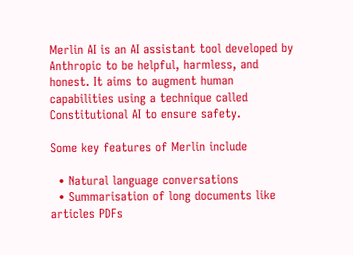Merlin AI is an AI assistant tool developed by Anthropic to be helpful, harmless, and honest. It aims to augment human capabilities using a technique called Constitutional AI to ensure safety.

Some key features of Merlin include

  • Natural language conversations
  • Summarisation of long documents like articles PDFs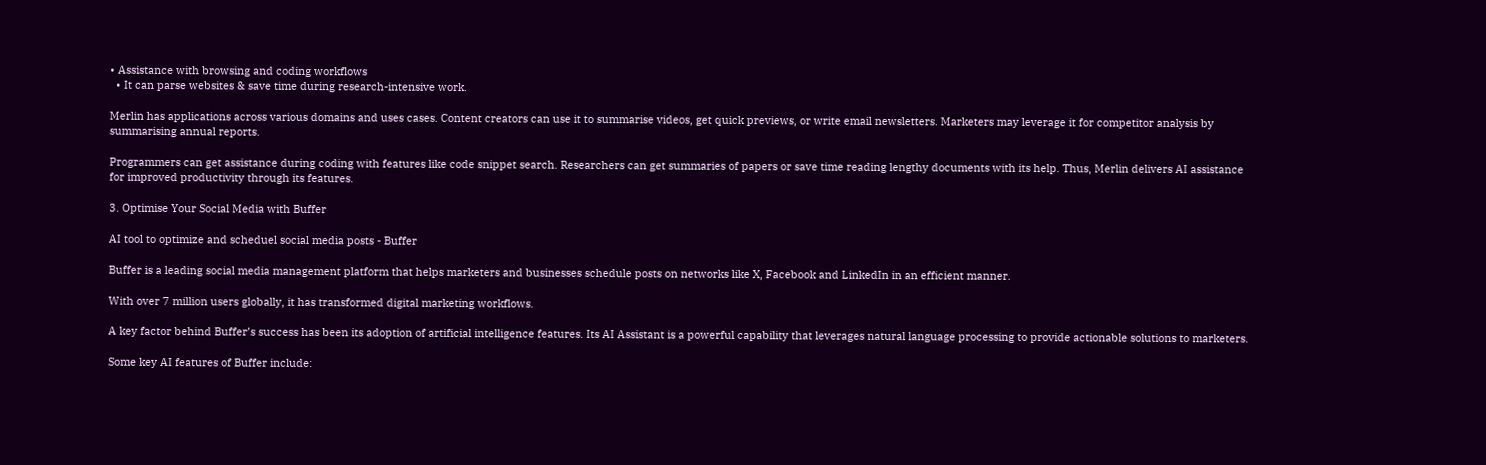• Assistance with browsing and coding workflows
  • It can parse websites & save time during research-intensive work.

Merlin has applications across various domains and uses cases. Content creators can use it to summarise videos, get quick previews, or write email newsletters. Marketers may leverage it for competitor analysis by summarising annual reports.

Programmers can get assistance during coding with features like code snippet search. Researchers can get summaries of papers or save time reading lengthy documents with its help. Thus, Merlin delivers AI assistance for improved productivity through its features.

3. Optimise Your Social Media with Buffer

AI tool to optimize and scheduel social media posts - Buffer

Buffer is a leading social media management platform that helps marketers and businesses schedule posts on networks like X, Facebook and LinkedIn in an efficient manner.

With over 7 million users globally, it has transformed digital marketing workflows.

A key factor behind Buffer’s success has been its adoption of artificial intelligence features. Its AI Assistant is a powerful capability that leverages natural language processing to provide actionable solutions to marketers.

Some key AI features of Buffer include: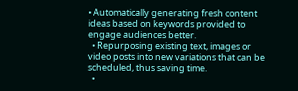• Automatically generating fresh content ideas based on keywords provided to engage audiences better.
  • Repurposing existing text, images or video posts into new variations that can be scheduled, thus saving time.
  •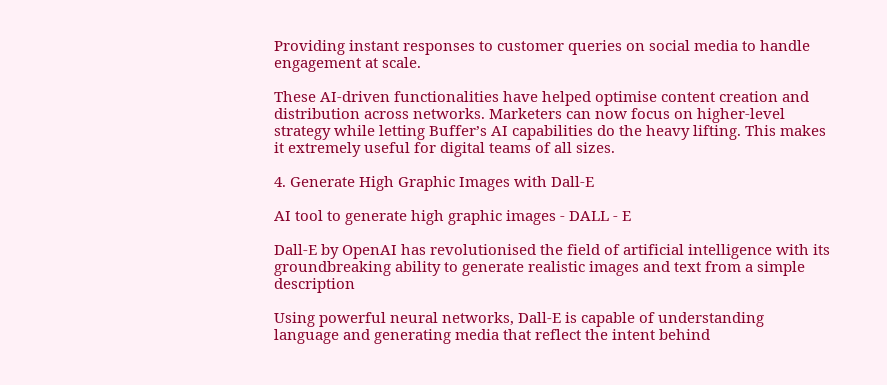Providing instant responses to customer queries on social media to handle engagement at scale.

These AI-driven functionalities have helped optimise content creation and distribution across networks. Marketers can now focus on higher-level strategy while letting Buffer’s AI capabilities do the heavy lifting. This makes it extremely useful for digital teams of all sizes.

4. Generate High Graphic Images with Dall-E

AI tool to generate high graphic images - DALL - E

Dall-E by OpenAI has revolutionised the field of artificial intelligence with its groundbreaking ability to generate realistic images and text from a simple description

Using powerful neural networks, Dall-E is capable of understanding language and generating media that reflect the intent behind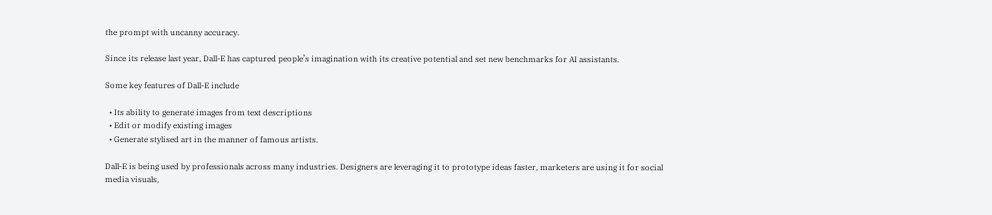the prompt with uncanny accuracy.

Since its release last year, Dall-E has captured people’s imagination with its creative potential and set new benchmarks for AI assistants.

Some key features of Dall-E include

  • Its ability to generate images from text descriptions
  • Edit or modify existing images
  • Generate stylised art in the manner of famous artists.

Dall-E is being used by professionals across many industries. Designers are leveraging it to prototype ideas faster, marketers are using it for social media visuals,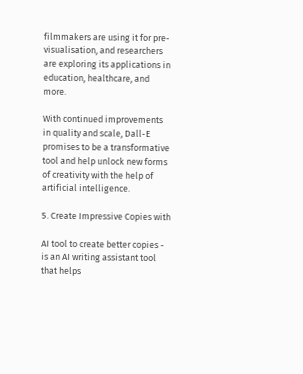filmmakers are using it for pre-visualisation, and researchers are exploring its applications in education, healthcare, and more.

With continued improvements in quality and scale, Dall-E promises to be a transformative tool and help unlock new forms of creativity with the help of artificial intelligence.

5. Create Impressive Copies with

AI tool to create better copies - is an AI writing assistant tool that helps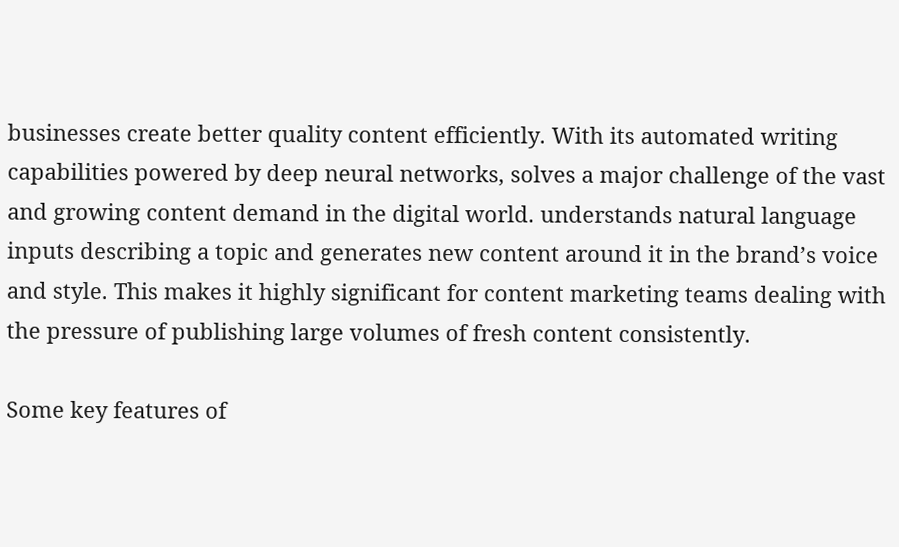businesses create better quality content efficiently. With its automated writing capabilities powered by deep neural networks, solves a major challenge of the vast and growing content demand in the digital world. understands natural language inputs describing a topic and generates new content around it in the brand’s voice and style. This makes it highly significant for content marketing teams dealing with the pressure of publishing large volumes of fresh content consistently.

Some key features of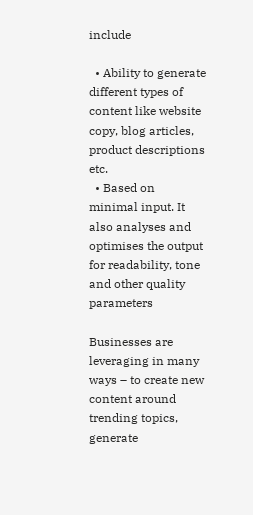include

  • Ability to generate different types of content like website copy, blog articles, product descriptions etc.
  • Based on minimal input. It also analyses and optimises the output for readability, tone and other quality parameters

Businesses are leveraging in many ways – to create new content around trending topics, generate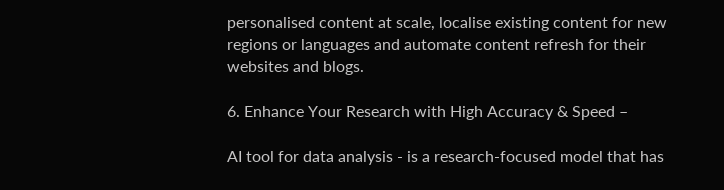personalised content at scale, localise existing content for new regions or languages and automate content refresh for their websites and blogs.

6. Enhance Your Research with High Accuracy & Speed –

AI tool for data analysis - is a research-focused model that has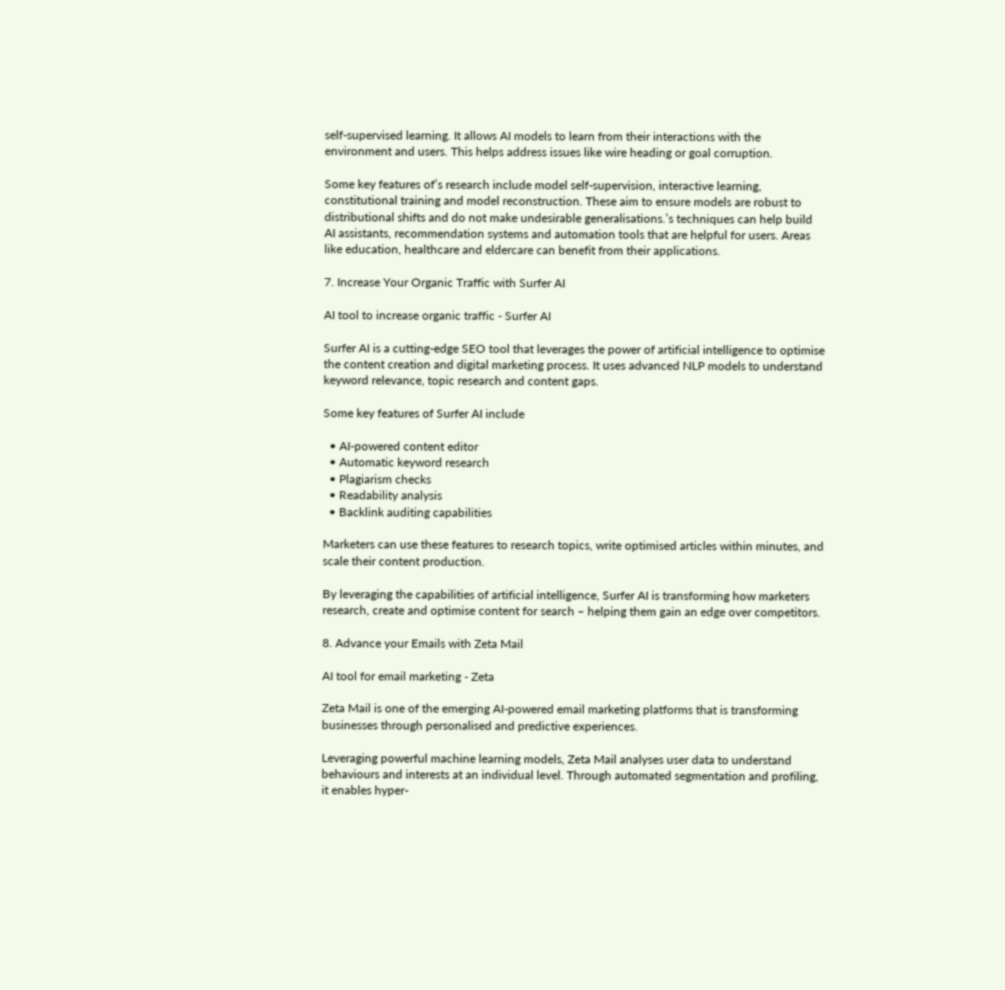self-supervised learning. It allows AI models to learn from their interactions with the environment and users. This helps address issues like wire heading or goal corruption.

Some key features of’s research include model self-supervision, interactive learning, constitutional training and model reconstruction. These aim to ensure models are robust to distributional shifts and do not make undesirable generalisations.’s techniques can help build AI assistants, recommendation systems and automation tools that are helpful for users. Areas like education, healthcare and eldercare can benefit from their applications.

7. Increase Your Organic Traffic with Surfer AI

AI tool to increase organic traffic - Surfer AI

Surfer AI is a cutting-edge SEO tool that leverages the power of artificial intelligence to optimise the content creation and digital marketing process. It uses advanced NLP models to understand keyword relevance, topic research and content gaps.

Some key features of Surfer AI include

  • AI-powered content editor
  • Automatic keyword research
  • Plagiarism checks
  • Readability analysis
  • Backlink auditing capabilities

Marketers can use these features to research topics, write optimised articles within minutes, and scale their content production.

By leveraging the capabilities of artificial intelligence, Surfer AI is transforming how marketers research, create and optimise content for search – helping them gain an edge over competitors.

8. Advance your Emails with Zeta Mail

AI tool for email marketing - Zeta

Zeta Mail is one of the emerging AI-powered email marketing platforms that is transforming businesses through personalised and predictive experiences.

Leveraging powerful machine learning models, Zeta Mail analyses user data to understand behaviours and interests at an individual level. Through automated segmentation and profiling, it enables hyper-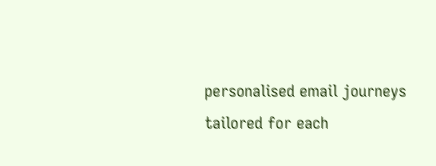personalised email journeys tailored for each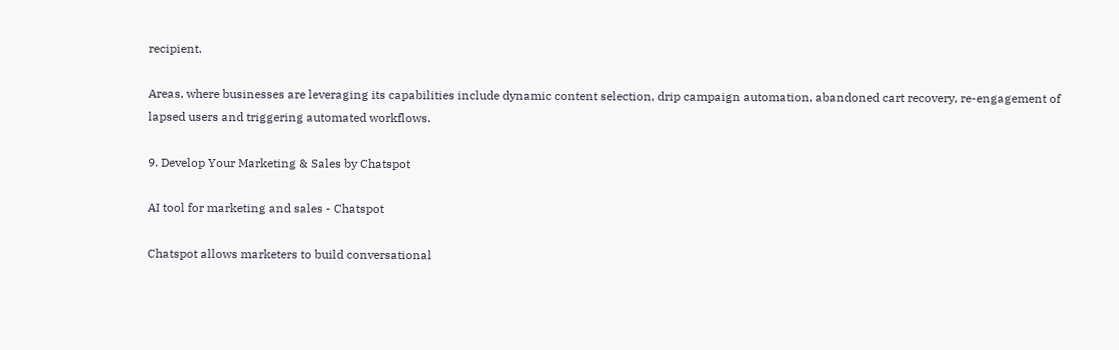recipient.

Areas, where businesses are leveraging its capabilities include dynamic content selection, drip campaign automation, abandoned cart recovery, re-engagement of lapsed users and triggering automated workflows.

9. Develop Your Marketing & Sales by Chatspot

AI tool for marketing and sales - Chatspot

Chatspot allows marketers to build conversational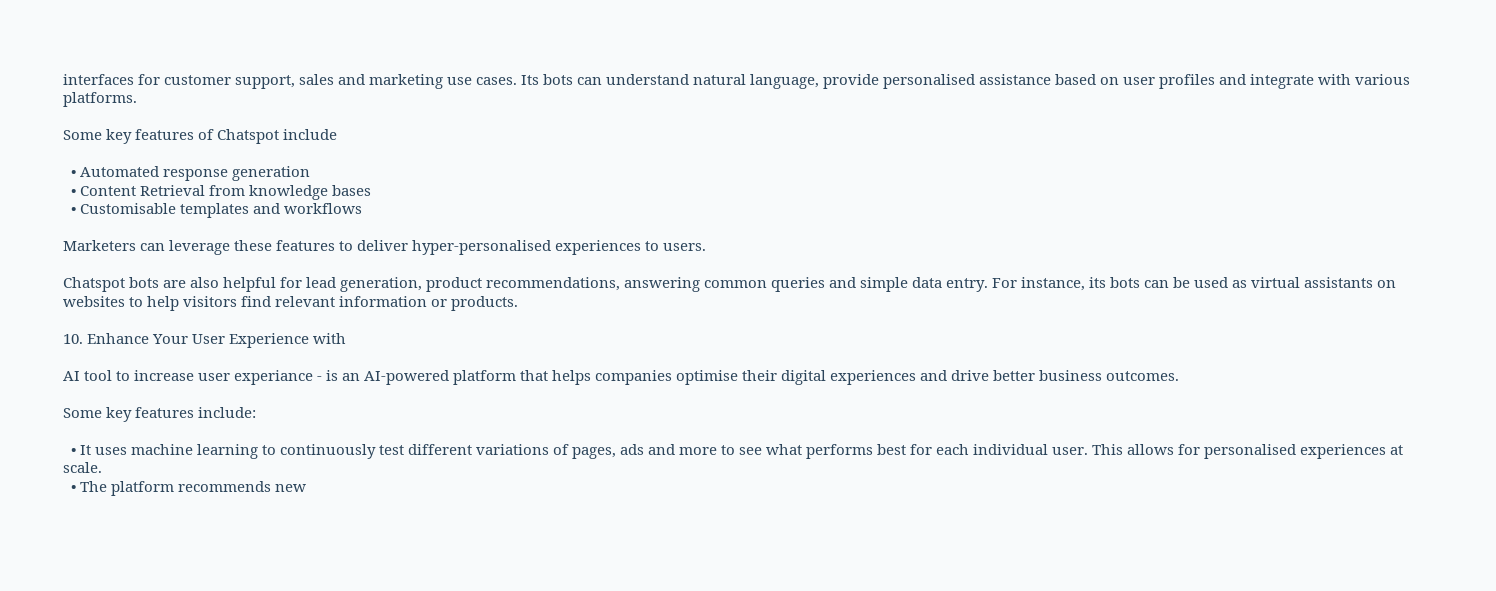interfaces for customer support, sales and marketing use cases. Its bots can understand natural language, provide personalised assistance based on user profiles and integrate with various platforms.

Some key features of Chatspot include

  • Automated response generation
  • Content Retrieval from knowledge bases
  • Customisable templates and workflows

Marketers can leverage these features to deliver hyper-personalised experiences to users.

Chatspot bots are also helpful for lead generation, product recommendations, answering common queries and simple data entry. For instance, its bots can be used as virtual assistants on websites to help visitors find relevant information or products.

10. Enhance Your User Experience with

AI tool to increase user experiance - is an AI-powered platform that helps companies optimise their digital experiences and drive better business outcomes.

Some key features include:

  • It uses machine learning to continuously test different variations of pages, ads and more to see what performs best for each individual user. This allows for personalised experiences at scale.
  • The platform recommends new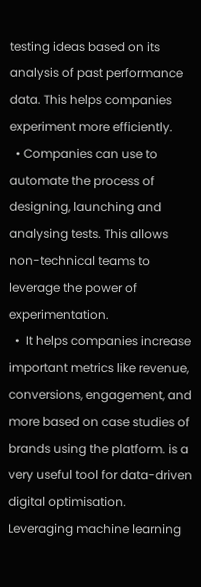testing ideas based on its analysis of past performance data. This helps companies experiment more efficiently.
  • Companies can use to automate the process of designing, launching and analysing tests. This allows non-technical teams to leverage the power of experimentation.
  •  It helps companies increase important metrics like revenue, conversions, engagement, and more based on case studies of brands using the platform. is a very useful tool for data-driven digital optimisation. Leveraging machine learning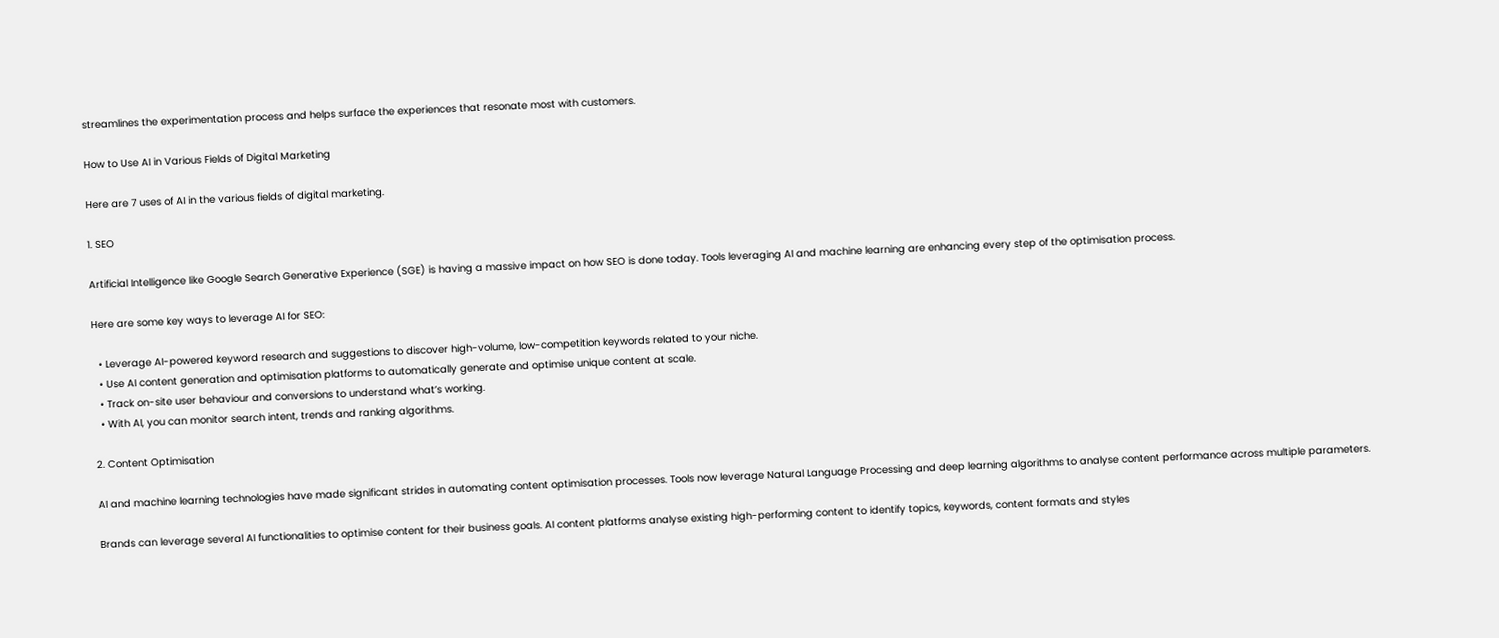streamlines the experimentation process and helps surface the experiences that resonate most with customers.

How to Use AI in Various Fields of Digital Marketing

Here are 7 uses of AI in the various fields of digital marketing.

1. SEO

Artificial Intelligence like Google Search Generative Experience (SGE) is having a massive impact on how SEO is done today. Tools leveraging AI and machine learning are enhancing every step of the optimisation process.

Here are some key ways to leverage AI for SEO:

  • Leverage AI-powered keyword research and suggestions to discover high-volume, low-competition keywords related to your niche.
  • Use AI content generation and optimisation platforms to automatically generate and optimise unique content at scale.
  • Track on-site user behaviour and conversions to understand what’s working.
  • With AI, you can monitor search intent, trends and ranking algorithms.

2. Content Optimisation

AI and machine learning technologies have made significant strides in automating content optimisation processes. Tools now leverage Natural Language Processing and deep learning algorithms to analyse content performance across multiple parameters.

Brands can leverage several AI functionalities to optimise content for their business goals. AI content platforms analyse existing high-performing content to identify topics, keywords, content formats and styles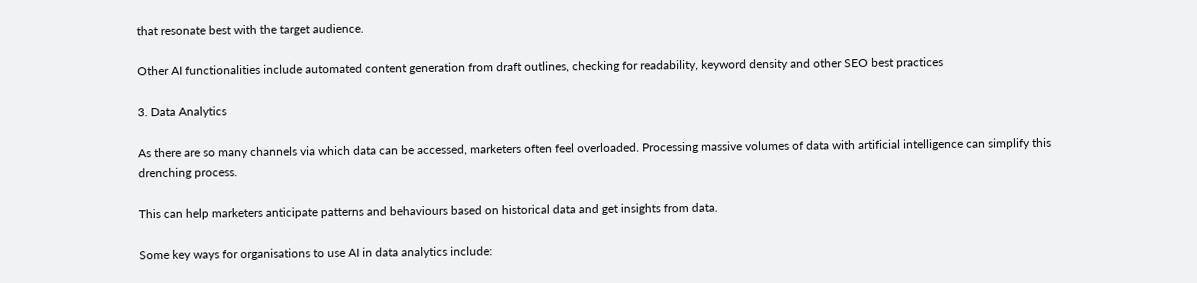that resonate best with the target audience.

Other AI functionalities include automated content generation from draft outlines, checking for readability, keyword density and other SEO best practices

3. Data Analytics

As there are so many channels via which data can be accessed, marketers often feel overloaded. Processing massive volumes of data with artificial intelligence can simplify this drenching process.

This can help marketers anticipate patterns and behaviours based on historical data and get insights from data.

Some key ways for organisations to use AI in data analytics include: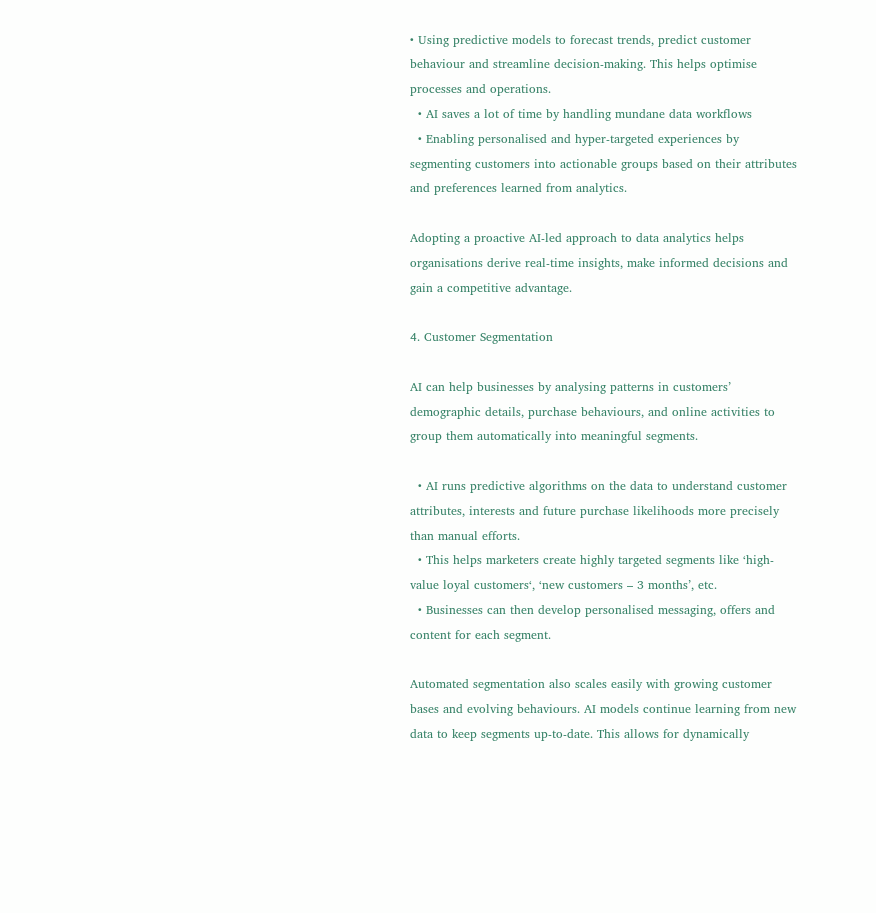• Using predictive models to forecast trends, predict customer behaviour and streamline decision-making. This helps optimise processes and operations.
  • AI saves a lot of time by handling mundane data workflows
  • Enabling personalised and hyper-targeted experiences by segmenting customers into actionable groups based on their attributes and preferences learned from analytics.

Adopting a proactive AI-led approach to data analytics helps organisations derive real-time insights, make informed decisions and gain a competitive advantage.

4. Customer Segmentation

AI can help businesses by analysing patterns in customers’ demographic details, purchase behaviours, and online activities to group them automatically into meaningful segments.

  • AI runs predictive algorithms on the data to understand customer attributes, interests and future purchase likelihoods more precisely than manual efforts.
  • This helps marketers create highly targeted segments like ‘high-value loyal customers‘, ‘new customers – 3 months’, etc.
  • Businesses can then develop personalised messaging, offers and content for each segment.

Automated segmentation also scales easily with growing customer bases and evolving behaviours. AI models continue learning from new data to keep segments up-to-date. This allows for dynamically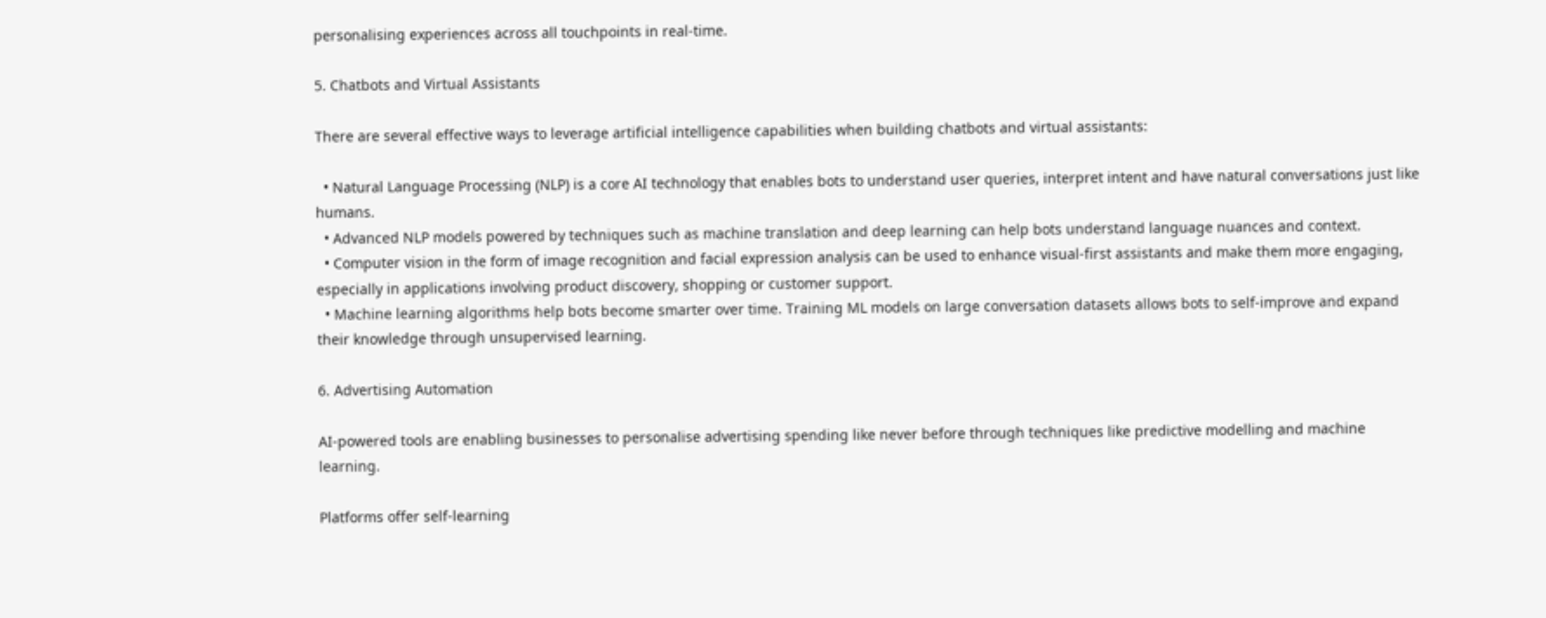personalising experiences across all touchpoints in real-time.

5. Chatbots and Virtual Assistants

There are several effective ways to leverage artificial intelligence capabilities when building chatbots and virtual assistants:

  • Natural Language Processing (NLP) is a core AI technology that enables bots to understand user queries, interpret intent and have natural conversations just like humans.
  • Advanced NLP models powered by techniques such as machine translation and deep learning can help bots understand language nuances and context.
  • Computer vision in the form of image recognition and facial expression analysis can be used to enhance visual-first assistants and make them more engaging, especially in applications involving product discovery, shopping or customer support.
  • Machine learning algorithms help bots become smarter over time. Training ML models on large conversation datasets allows bots to self-improve and expand their knowledge through unsupervised learning.

6. Advertising Automation

AI-powered tools are enabling businesses to personalise advertising spending like never before through techniques like predictive modelling and machine learning.

Platforms offer self-learning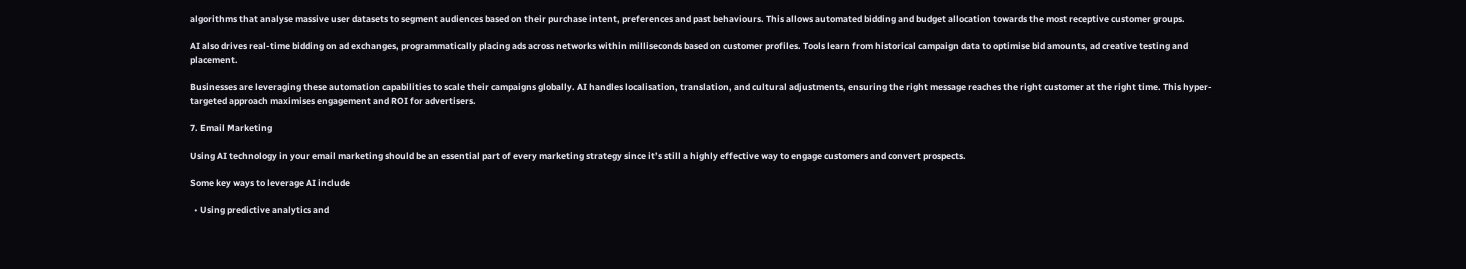algorithms that analyse massive user datasets to segment audiences based on their purchase intent, preferences and past behaviours. This allows automated bidding and budget allocation towards the most receptive customer groups.

AI also drives real-time bidding on ad exchanges, programmatically placing ads across networks within milliseconds based on customer profiles. Tools learn from historical campaign data to optimise bid amounts, ad creative testing and placement.

Businesses are leveraging these automation capabilities to scale their campaigns globally. AI handles localisation, translation, and cultural adjustments, ensuring the right message reaches the right customer at the right time. This hyper-targeted approach maximises engagement and ROI for advertisers.

7. Email Marketing

Using AI technology in your email marketing should be an essential part of every marketing strategy since it’s still a highly effective way to engage customers and convert prospects.

Some key ways to leverage AI include

  • Using predictive analytics and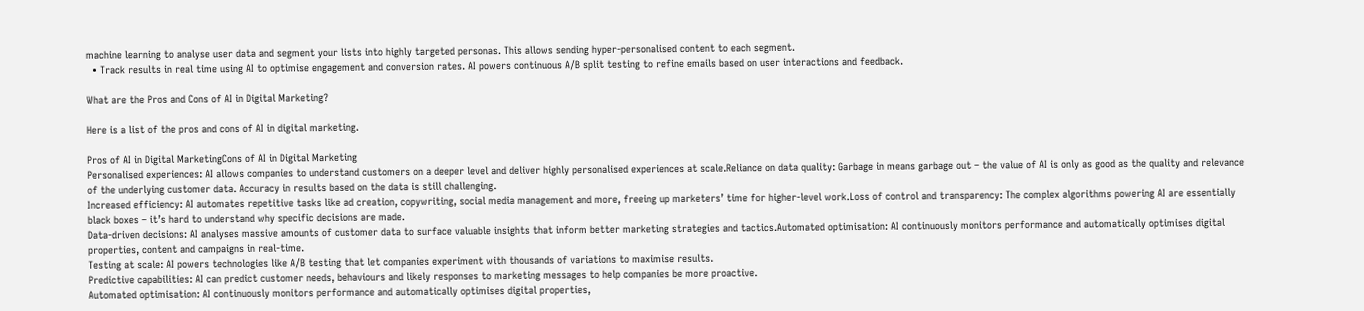machine learning to analyse user data and segment your lists into highly targeted personas. This allows sending hyper-personalised content to each segment.
  • Track results in real time using AI to optimise engagement and conversion rates. AI powers continuous A/B split testing to refine emails based on user interactions and feedback.

What are the Pros and Cons of AI in Digital Marketing?

Here is a list of the pros and cons of AI in digital marketing.

Pros of AI in Digital MarketingCons of AI in Digital Marketing
Personalised experiences: AI allows companies to understand customers on a deeper level and deliver highly personalised experiences at scale.Reliance on data quality: Garbage in means garbage out – the value of AI is only as good as the quality and relevance of the underlying customer data. Accuracy in results based on the data is still challenging.
Increased efficiency: AI automates repetitive tasks like ad creation, copywriting, social media management and more, freeing up marketers’ time for higher-level work.Loss of control and transparency: The complex algorithms powering AI are essentially black boxes – it’s hard to understand why specific decisions are made.
Data-driven decisions: AI analyses massive amounts of customer data to surface valuable insights that inform better marketing strategies and tactics.Automated optimisation: AI continuously monitors performance and automatically optimises digital properties, content and campaigns in real-time.
Testing at scale: AI powers technologies like A/B testing that let companies experiment with thousands of variations to maximise results.
Predictive capabilities: AI can predict customer needs, behaviours and likely responses to marketing messages to help companies be more proactive.
Automated optimisation: AI continuously monitors performance and automatically optimises digital properties,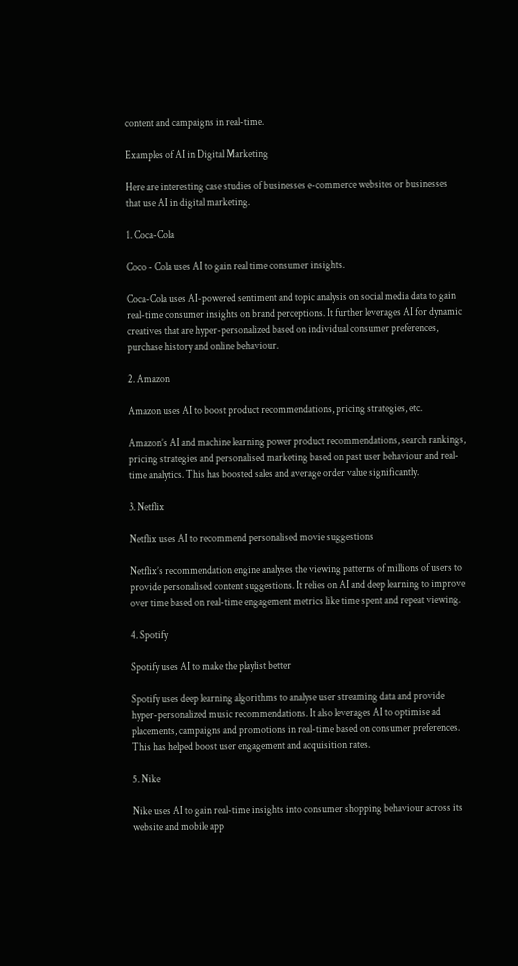content and campaigns in real-time.

Examples of AI in Digital Marketing

Here are interesting case studies of businesses e-commerce websites or businesses that use AI in digital marketing.

1. Coca-Cola

Coco - Cola uses AI to gain real time consumer insights.

Coca-Cola uses AI-powered sentiment and topic analysis on social media data to gain real-time consumer insights on brand perceptions. It further leverages AI for dynamic creatives that are hyper-personalized based on individual consumer preferences, purchase history and online behaviour.

2. Amazon

Amazon uses AI to boost product recommendations, pricing strategies, etc.

Amazon’s AI and machine learning power product recommendations, search rankings, pricing strategies and personalised marketing based on past user behaviour and real-time analytics. This has boosted sales and average order value significantly.

3. Netflix

Netflix uses AI to recommend personalised movie suggestions

Netflix’s recommendation engine analyses the viewing patterns of millions of users to provide personalised content suggestions. It relies on AI and deep learning to improve over time based on real-time engagement metrics like time spent and repeat viewing.

4. Spotify

Spotify uses AI to make the playlist better

Spotify uses deep learning algorithms to analyse user streaming data and provide hyper-personalized music recommendations. It also leverages AI to optimise ad placements, campaigns and promotions in real-time based on consumer preferences. This has helped boost user engagement and acquisition rates.

5. Nike

Nike uses AI to gain real-time insights into consumer shopping behaviour across its website and mobile app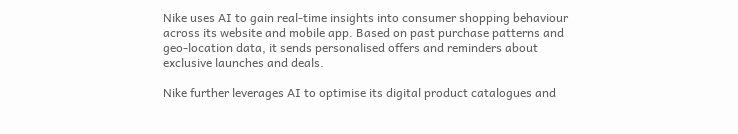Nike uses AI to gain real-time insights into consumer shopping behaviour across its website and mobile app. Based on past purchase patterns and geo-location data, it sends personalised offers and reminders about exclusive launches and deals.

Nike further leverages AI to optimise its digital product catalogues and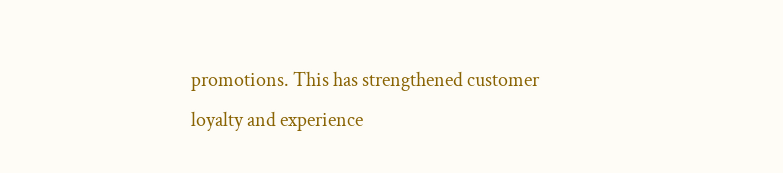promotions. This has strengthened customer loyalty and experience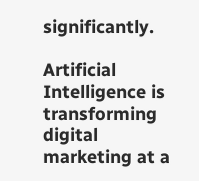significantly.

Artificial Intelligence is transforming digital marketing at a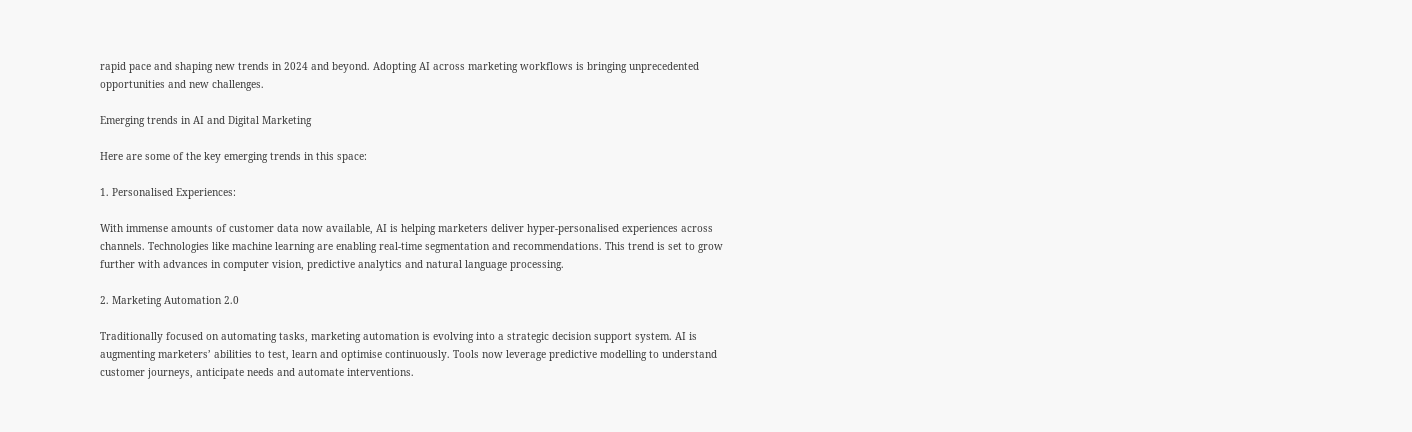rapid pace and shaping new trends in 2024 and beyond. Adopting AI across marketing workflows is bringing unprecedented opportunities and new challenges.

Emerging trends in AI and Digital Marketing

Here are some of the key emerging trends in this space:

1. Personalised Experiences:

With immense amounts of customer data now available, AI is helping marketers deliver hyper-personalised experiences across channels. Technologies like machine learning are enabling real-time segmentation and recommendations. This trend is set to grow further with advances in computer vision, predictive analytics and natural language processing.

2. Marketing Automation 2.0

Traditionally focused on automating tasks, marketing automation is evolving into a strategic decision support system. AI is augmenting marketers’ abilities to test, learn and optimise continuously. Tools now leverage predictive modelling to understand customer journeys, anticipate needs and automate interventions.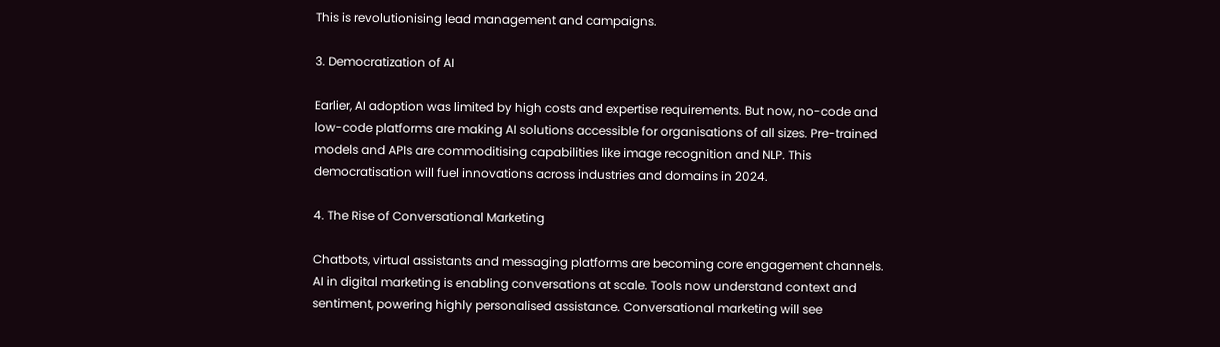This is revolutionising lead management and campaigns.

3. Democratization of AI

Earlier, AI adoption was limited by high costs and expertise requirements. But now, no-code and low-code platforms are making AI solutions accessible for organisations of all sizes. Pre-trained models and APIs are commoditising capabilities like image recognition and NLP. This democratisation will fuel innovations across industries and domains in 2024.

4. The Rise of Conversational Marketing

Chatbots, virtual assistants and messaging platforms are becoming core engagement channels. AI in digital marketing is enabling conversations at scale. Tools now understand context and sentiment, powering highly personalised assistance. Conversational marketing will see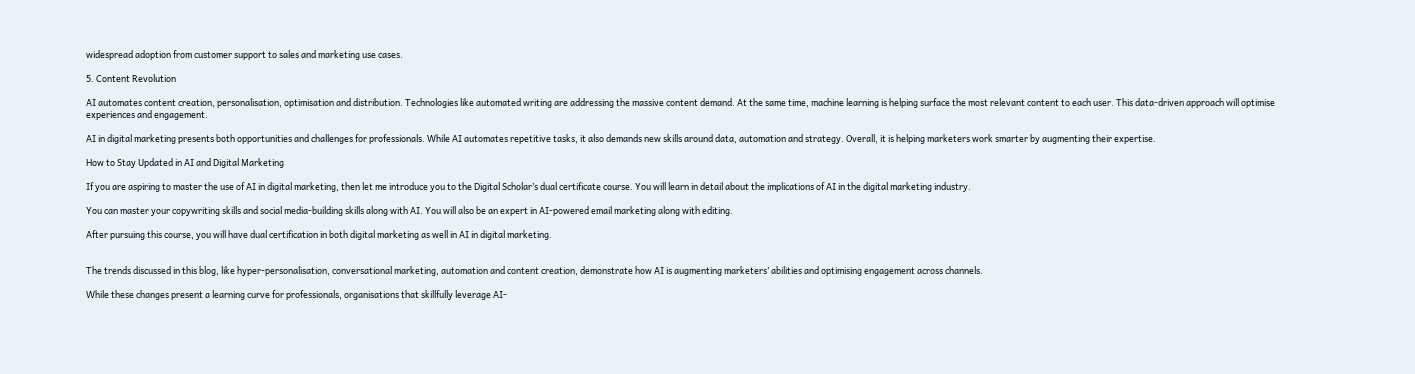widespread adoption from customer support to sales and marketing use cases.

5. Content Revolution

AI automates content creation, personalisation, optimisation and distribution. Technologies like automated writing are addressing the massive content demand. At the same time, machine learning is helping surface the most relevant content to each user. This data-driven approach will optimise experiences and engagement.

AI in digital marketing presents both opportunities and challenges for professionals. While AI automates repetitive tasks, it also demands new skills around data, automation and strategy. Overall, it is helping marketers work smarter by augmenting their expertise.

How to Stay Updated in AI and Digital Marketing

If you are aspiring to master the use of AI in digital marketing, then let me introduce you to the Digital Scholar’s dual certificate course. You will learn in detail about the implications of AI in the digital marketing industry.

You can master your copywriting skills and social media-building skills along with AI. You will also be an expert in AI-powered email marketing along with editing.

After pursuing this course, you will have dual certification in both digital marketing as well in AI in digital marketing.


The trends discussed in this blog, like hyper-personalisation, conversational marketing, automation and content creation, demonstrate how AI is augmenting marketers’ abilities and optimising engagement across channels.

While these changes present a learning curve for professionals, organisations that skillfully leverage AI-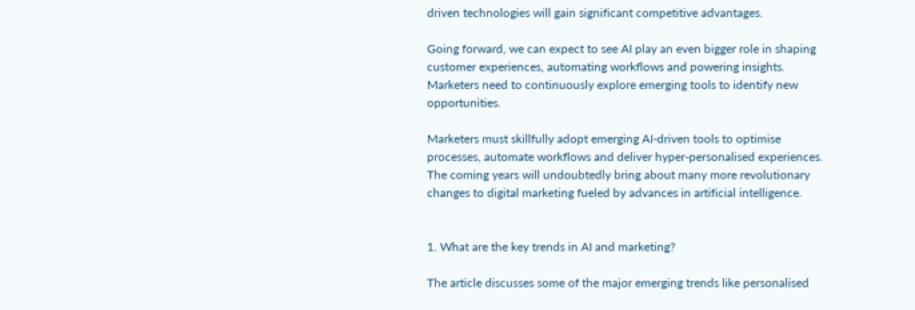driven technologies will gain significant competitive advantages.

Going forward, we can expect to see AI play an even bigger role in shaping customer experiences, automating workflows and powering insights. Marketers need to continuously explore emerging tools to identify new opportunities.

Marketers must skillfully adopt emerging AI-driven tools to optimise processes, automate workflows and deliver hyper-personalised experiences. The coming years will undoubtedly bring about many more revolutionary changes to digital marketing fueled by advances in artificial intelligence.


1. What are the key trends in AI and marketing?

The article discusses some of the major emerging trends like personalised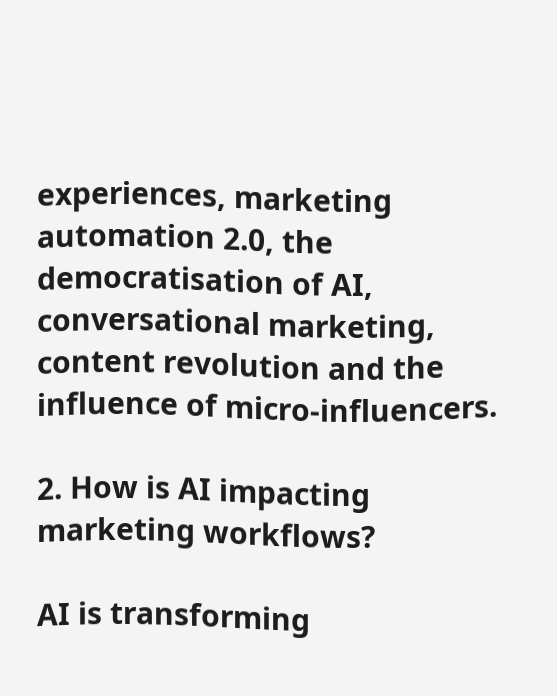experiences, marketing automation 2.0, the democratisation of AI, conversational marketing, content revolution and the influence of micro-influencers.

2. How is AI impacting marketing workflows?

AI is transforming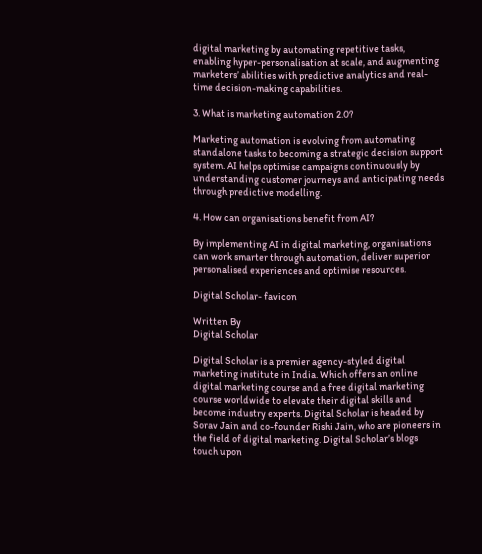digital marketing by automating repetitive tasks, enabling hyper-personalisation at scale, and augmenting marketers’ abilities with predictive analytics and real-time decision-making capabilities.

3. What is marketing automation 2.0?

Marketing automation is evolving from automating standalone tasks to becoming a strategic decision support system. AI helps optimise campaigns continuously by understanding customer journeys and anticipating needs through predictive modelling.

4. How can organisations benefit from AI?

By implementing AI in digital marketing, organisations can work smarter through automation, deliver superior personalised experiences and optimise resources.

Digital Scholar- favicon

Written By
Digital Scholar

Digital Scholar is a premier agency-styled digital marketing institute in India. Which offers an online digital marketing course and a free digital marketing course worldwide to elevate their digital skills and become industry experts. Digital Scholar is headed by Sorav Jain and co-founder Rishi Jain, who are pioneers in the field of digital marketing. Digital Scholar’s blogs touch upon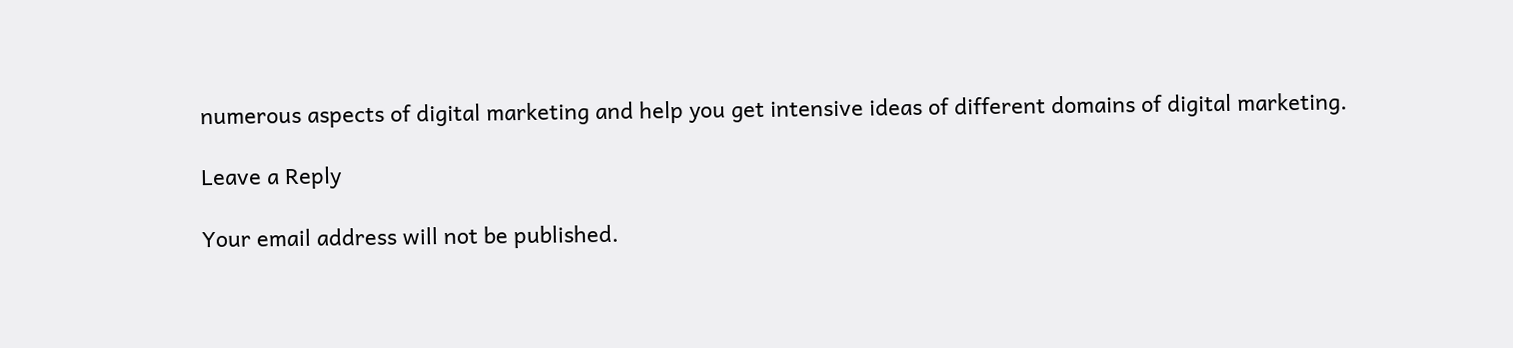numerous aspects of digital marketing and help you get intensive ideas of different domains of digital marketing.

Leave a Reply

Your email address will not be published.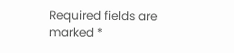Required fields are marked *